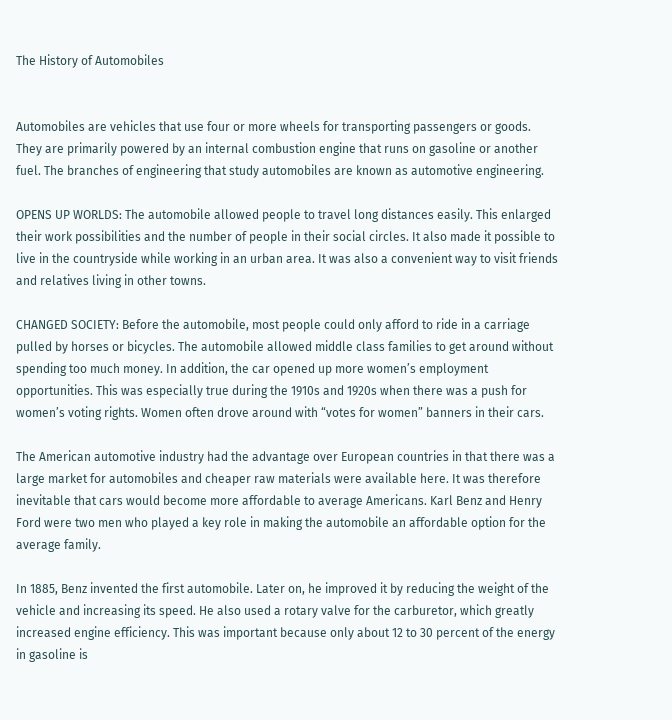The History of Automobiles


Automobiles are vehicles that use four or more wheels for transporting passengers or goods. They are primarily powered by an internal combustion engine that runs on gasoline or another fuel. The branches of engineering that study automobiles are known as automotive engineering.

OPENS UP WORLDS: The automobile allowed people to travel long distances easily. This enlarged their work possibilities and the number of people in their social circles. It also made it possible to live in the countryside while working in an urban area. It was also a convenient way to visit friends and relatives living in other towns.

CHANGED SOCIETY: Before the automobile, most people could only afford to ride in a carriage pulled by horses or bicycles. The automobile allowed middle class families to get around without spending too much money. In addition, the car opened up more women’s employment opportunities. This was especially true during the 1910s and 1920s when there was a push for women’s voting rights. Women often drove around with “votes for women” banners in their cars.

The American automotive industry had the advantage over European countries in that there was a large market for automobiles and cheaper raw materials were available here. It was therefore inevitable that cars would become more affordable to average Americans. Karl Benz and Henry Ford were two men who played a key role in making the automobile an affordable option for the average family.

In 1885, Benz invented the first automobile. Later on, he improved it by reducing the weight of the vehicle and increasing its speed. He also used a rotary valve for the carburetor, which greatly increased engine efficiency. This was important because only about 12 to 30 percent of the energy in gasoline is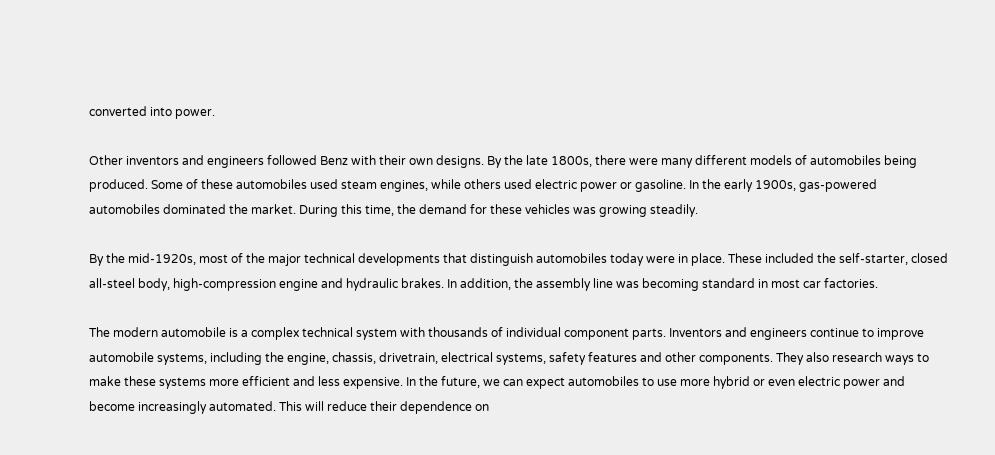converted into power.

Other inventors and engineers followed Benz with their own designs. By the late 1800s, there were many different models of automobiles being produced. Some of these automobiles used steam engines, while others used electric power or gasoline. In the early 1900s, gas-powered automobiles dominated the market. During this time, the demand for these vehicles was growing steadily.

By the mid-1920s, most of the major technical developments that distinguish automobiles today were in place. These included the self-starter, closed all-steel body, high-compression engine and hydraulic brakes. In addition, the assembly line was becoming standard in most car factories.

The modern automobile is a complex technical system with thousands of individual component parts. Inventors and engineers continue to improve automobile systems, including the engine, chassis, drivetrain, electrical systems, safety features and other components. They also research ways to make these systems more efficient and less expensive. In the future, we can expect automobiles to use more hybrid or even electric power and become increasingly automated. This will reduce their dependence on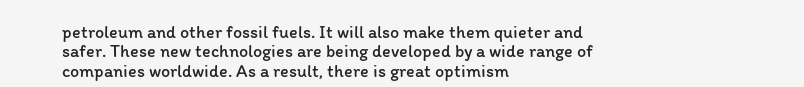petroleum and other fossil fuels. It will also make them quieter and safer. These new technologies are being developed by a wide range of companies worldwide. As a result, there is great optimism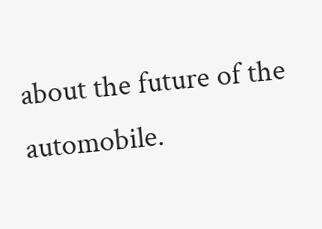about the future of the automobile.